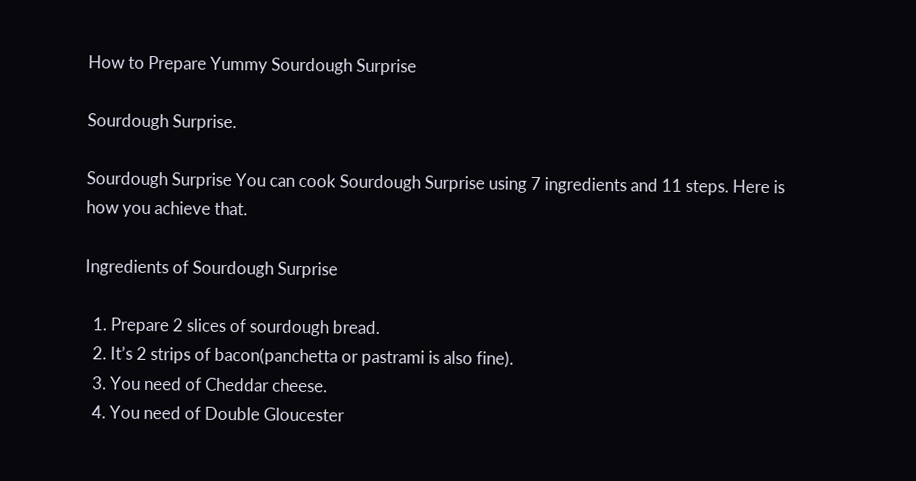How to Prepare Yummy Sourdough Surprise

Sourdough Surprise.

Sourdough Surprise You can cook Sourdough Surprise using 7 ingredients and 11 steps. Here is how you achieve that.

Ingredients of Sourdough Surprise

  1. Prepare 2 slices of sourdough bread.
  2. It’s 2 strips of bacon(panchetta or pastrami is also fine).
  3. You need of Cheddar cheese.
  4. You need of Double Gloucester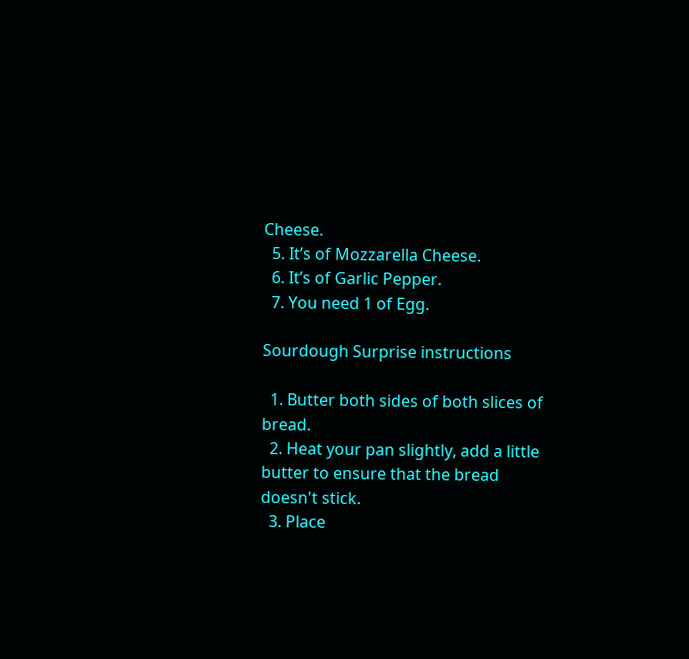Cheese.
  5. It’s of Mozzarella Cheese.
  6. It’s of Garlic Pepper.
  7. You need 1 of Egg.

Sourdough Surprise instructions

  1. Butter both sides of both slices of bread.
  2. Heat your pan slightly, add a little butter to ensure that the bread doesn't stick.
  3. Place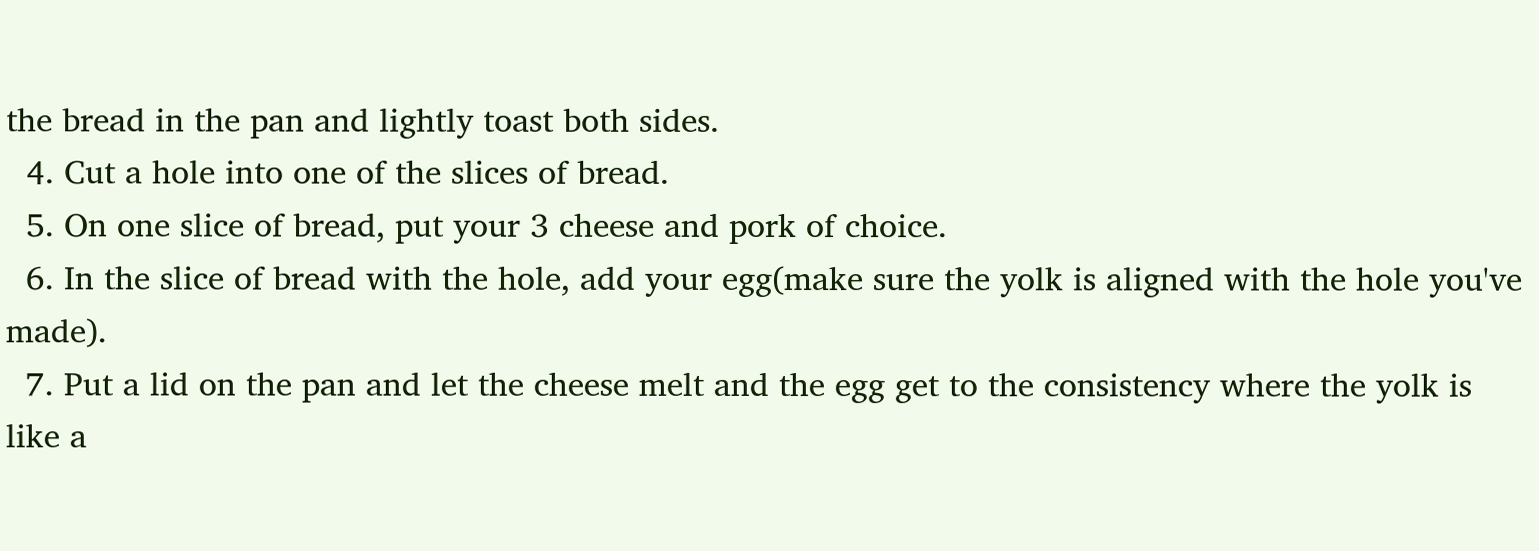the bread in the pan and lightly toast both sides.
  4. Cut a hole into one of the slices of bread.
  5. On one slice of bread, put your 3 cheese and pork of choice.
  6. In the slice of bread with the hole, add your egg(make sure the yolk is aligned with the hole you've made).
  7. Put a lid on the pan and let the cheese melt and the egg get to the consistency where the yolk is like a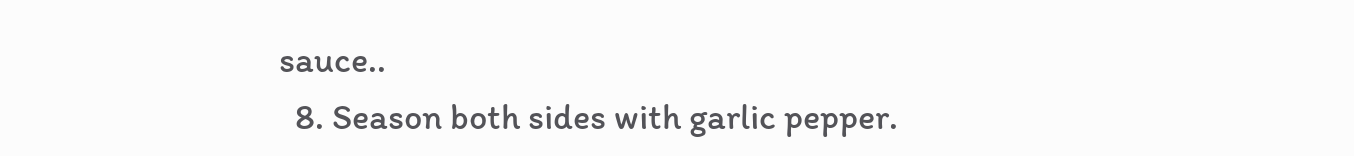sauce..
  8. Season both sides with garlic pepper.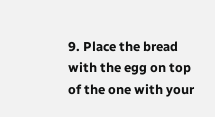9. Place the bread with the egg on top of the one with your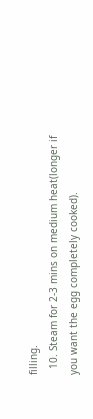filling.
  10. Steam for 2-3 mins on medium heat(longer if you want the egg completely cooked).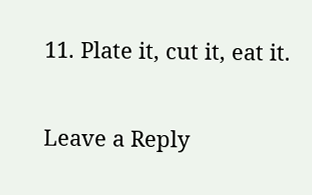11. Plate it, cut it, eat it.

Leave a Reply